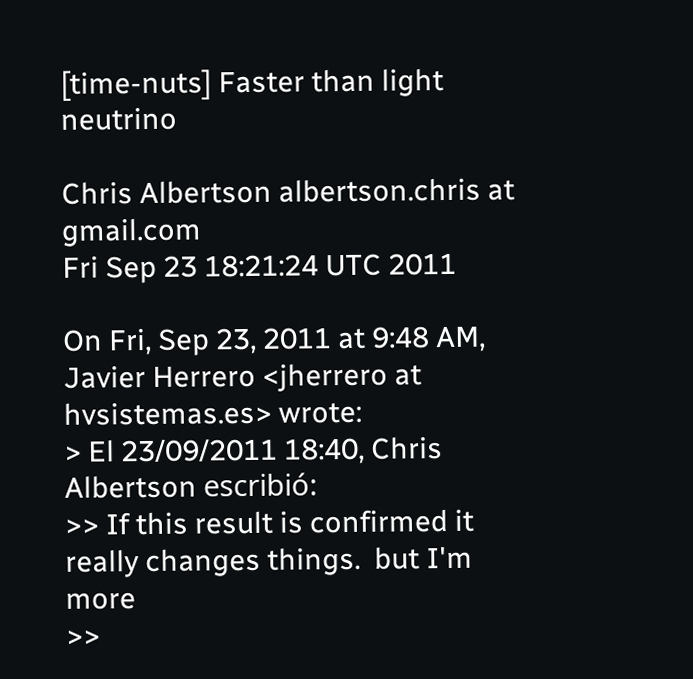[time-nuts] Faster than light neutrino

Chris Albertson albertson.chris at gmail.com
Fri Sep 23 18:21:24 UTC 2011

On Fri, Sep 23, 2011 at 9:48 AM, Javier Herrero <jherrero at hvsistemas.es> wrote:
> El 23/09/2011 18:40, Chris Albertson escribió:
>> If this result is confirmed it really changes things.  but I'm more
>>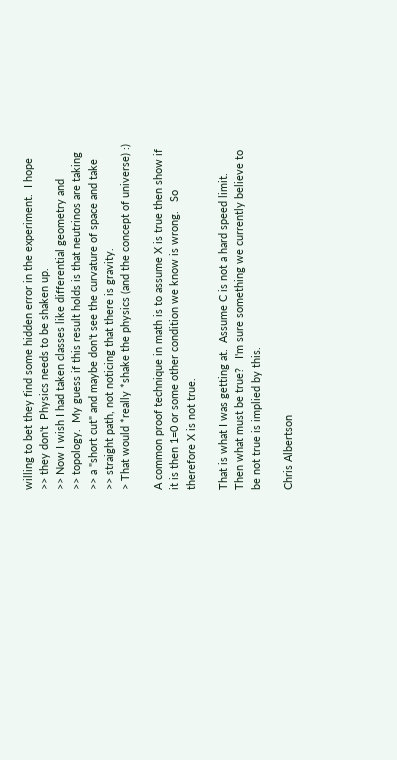willing to bet they find some hidden error in the experiment.  I hope
>> they don't  Physics needs to be shaken up.
>> Now I wish I had taken classes like differential geometry and
>> topology.  My guess if this result holds is that neutrinos are taking
>> a "short cut" and maybe don't see the curvature of space and take
>> straight path, not noticing that there is gravity.
> That would *really *shake the physics (and the concept of universe) :)

A common proof technique in math is to assume X is true then show if
it is then 1=0 or some other condition we know is wrong.   So
therefore X is not true.

That is what I was getting at.  Assume C is not a hard speed limit.
Then what must be true?   I'm sure something we currently believe to
be not true is implied by this.

Chris Albertson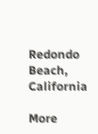Redondo Beach, California

More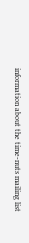information about the time-nuts mailing list